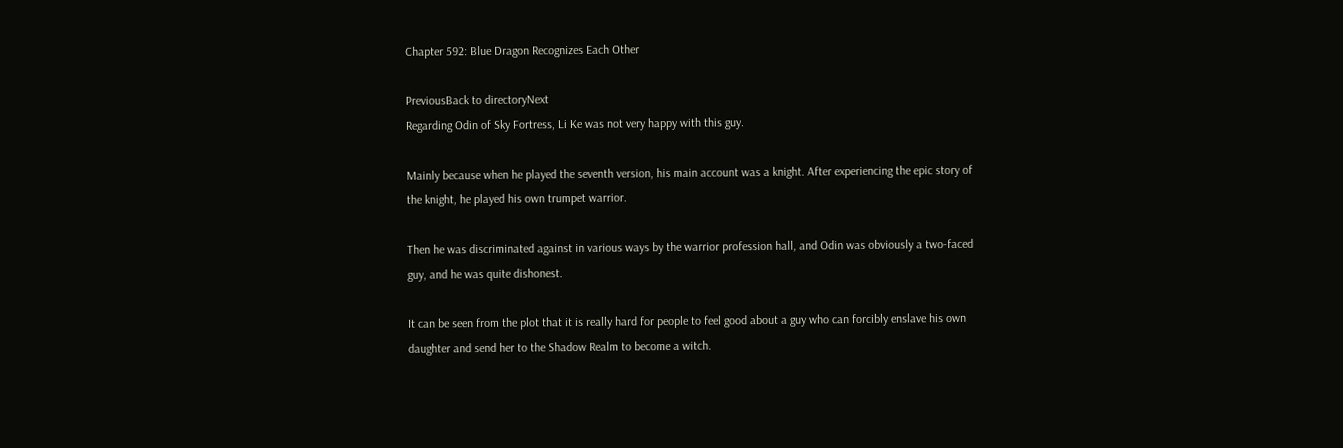Chapter 592: Blue Dragon Recognizes Each Other

PreviousBack to directoryNext
Regarding Odin of Sky Fortress, Li Ke was not very happy with this guy.

Mainly because when he played the seventh version, his main account was a knight. After experiencing the epic story of the knight, he played his own trumpet warrior.

Then he was discriminated against in various ways by the warrior profession hall, and Odin was obviously a two-faced guy, and he was quite dishonest.

It can be seen from the plot that it is really hard for people to feel good about a guy who can forcibly enslave his own daughter and send her to the Shadow Realm to become a witch.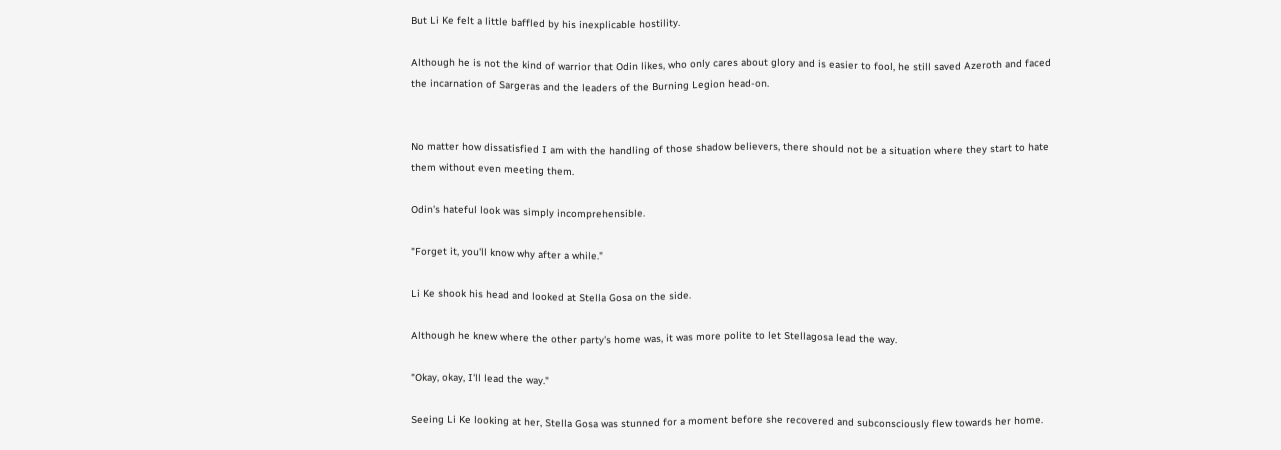But Li Ke felt a little baffled by his inexplicable hostility.

Although he is not the kind of warrior that Odin likes, who only cares about glory and is easier to fool, he still saved Azeroth and faced the incarnation of Sargeras and the leaders of the Burning Legion head-on.


No matter how dissatisfied I am with the handling of those shadow believers, there should not be a situation where they start to hate them without even meeting them.

Odin's hateful look was simply incomprehensible.

"Forget it, you'll know why after a while."

Li Ke shook his head and looked at Stella Gosa on the side.

Although he knew where the other party's home was, it was more polite to let Stellagosa lead the way.

"Okay, okay, I'll lead the way."

Seeing Li Ke looking at her, Stella Gosa was stunned for a moment before she recovered and subconsciously flew towards her home.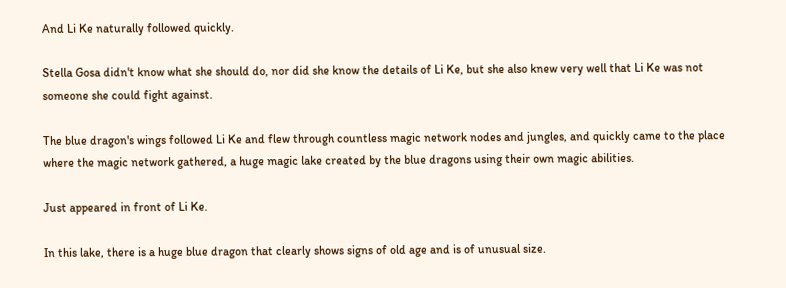And Li Ke naturally followed quickly.

Stella Gosa didn't know what she should do, nor did she know the details of Li Ke, but she also knew very well that Li Ke was not someone she could fight against.

The blue dragon's wings followed Li Ke and flew through countless magic network nodes and jungles, and quickly came to the place where the magic network gathered, a huge magic lake created by the blue dragons using their own magic abilities.

Just appeared in front of Li Ke.

In this lake, there is a huge blue dragon that clearly shows signs of old age and is of unusual size.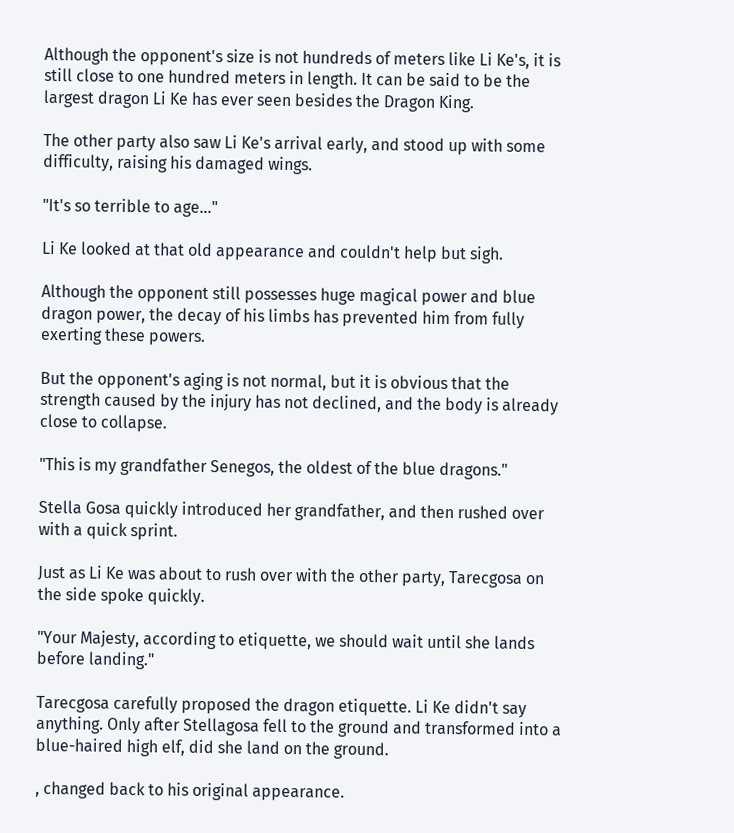Although the opponent's size is not hundreds of meters like Li Ke's, it is still close to one hundred meters in length. It can be said to be the largest dragon Li Ke has ever seen besides the Dragon King.

The other party also saw Li Ke's arrival early, and stood up with some difficulty, raising his damaged wings.

"It's so terrible to age..."

Li Ke looked at that old appearance and couldn't help but sigh.

Although the opponent still possesses huge magical power and blue dragon power, the decay of his limbs has prevented him from fully exerting these powers.

But the opponent's aging is not normal, but it is obvious that the strength caused by the injury has not declined, and the body is already close to collapse.

"This is my grandfather Senegos, the oldest of the blue dragons."

Stella Gosa quickly introduced her grandfather, and then rushed over with a quick sprint.

Just as Li Ke was about to rush over with the other party, Tarecgosa on the side spoke quickly.

"Your Majesty, according to etiquette, we should wait until she lands before landing."

Tarecgosa carefully proposed the dragon etiquette. Li Ke didn't say anything. Only after Stellagosa fell to the ground and transformed into a blue-haired high elf, did she land on the ground.

, changed back to his original appearance.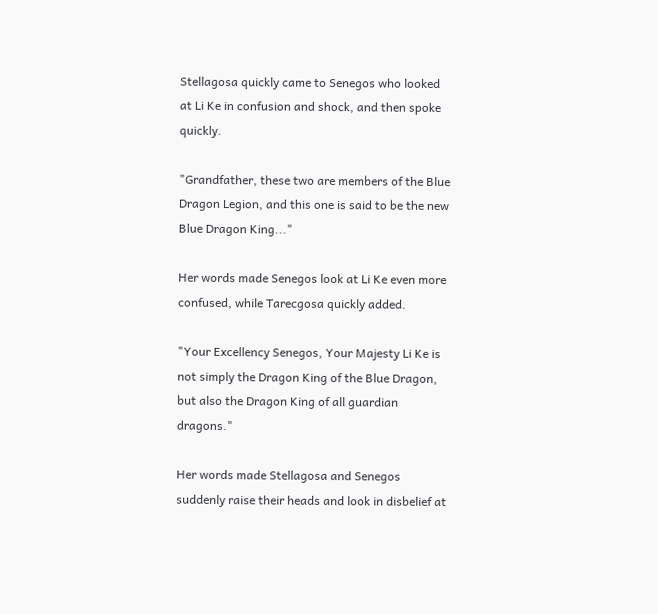Stellagosa quickly came to Senegos who looked at Li Ke in confusion and shock, and then spoke quickly.

"Grandfather, these two are members of the Blue Dragon Legion, and this one is said to be the new Blue Dragon King..."

Her words made Senegos look at Li Ke even more confused, while Tarecgosa quickly added.

"Your Excellency Senegos, Your Majesty Li Ke is not simply the Dragon King of the Blue Dragon, but also the Dragon King of all guardian dragons."

Her words made Stellagosa and Senegos suddenly raise their heads and look in disbelief at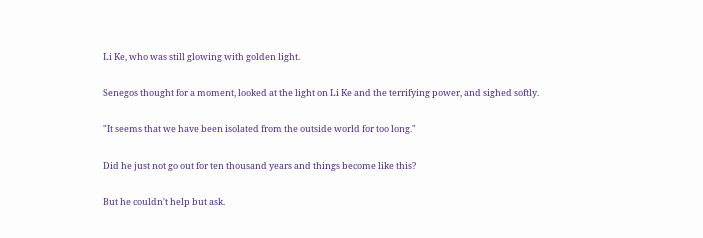Li Ke, who was still glowing with golden light.

Senegos thought for a moment, looked at the light on Li Ke and the terrifying power, and sighed softly.

"It seems that we have been isolated from the outside world for too long."

Did he just not go out for ten thousand years and things become like this?

But he couldn't help but ask.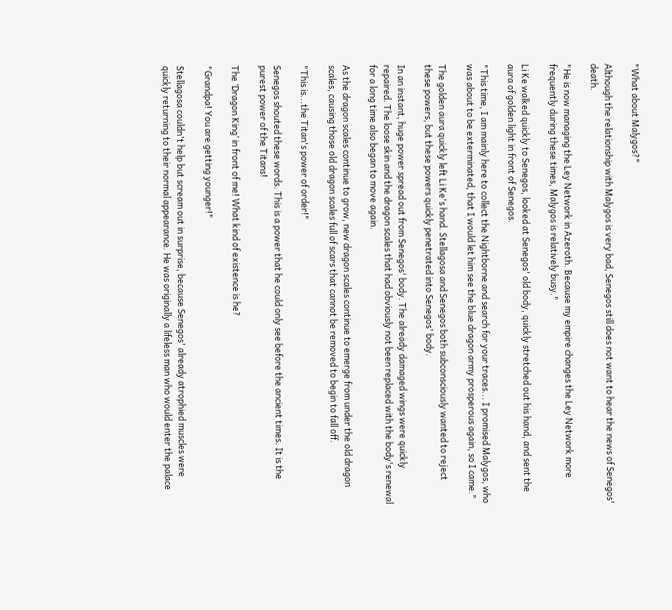"What about Malygos?"

Although the relationship with Malygos is very bad, Senegos still does not want to hear the news of Senegos' death.

"He is now managing the Ley Network in Azeroth. Because my empire changes the Ley Network more frequently during these times, Malygos is relatively busy."

Li Ke walked quickly to Senegos, looked at Senegos' old body, quickly stretched out his hand, and sent the aura of golden light in front of Senegos.

"This time, I am mainly here to collect the Nightborne and search for your traces... I promised Malygos, who was about to be exterminated, that I would let him see the blue dragon army prosperous again, so I came."

The golden aura quickly left Li Ke's hand. Stellagosa and Senegos both subconsciously wanted to reject these powers, but these powers quickly penetrated into Senegos' body.

In an instant, huge power spread out from Senegos' body. The already damaged wings were quickly repaired. The loose skin and the dragon scales that had obviously not been replaced with the body's renewal for a long time also began to move again.

As the dragon scales continue to grow, new dragon scales continue to emerge from under the old dragon scales, causing those old dragon scales full of scars that cannot be removed to begin to fall off.

"This is...the Titan's power of order!"

Senegos shouted these words. This is a power that he could only see before the ancient times. It is the purest power of the Titans!

The ‘Dragon King’ in front of me! What kind of existence is he?

"Grandpa! You are getting younger!"

Stellagosa couldn't help but scream out in surprise, because Senegos' already atrophied muscles were quickly returning to their normal appearance. He was originally a lifeless man who would enter the palace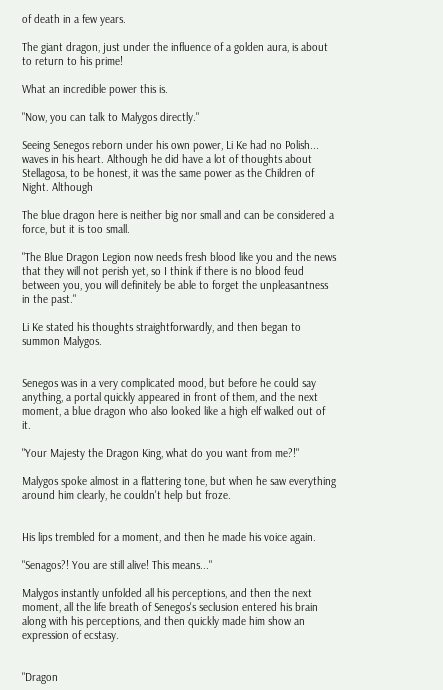of death in a few years.

The giant dragon, just under the influence of a golden aura, is about to return to his prime!

What an incredible power this is.

"Now, you can talk to Malygos directly."

Seeing Senegos reborn under his own power, Li Ke had no Polish... waves in his heart. Although he did have a lot of thoughts about Stellagosa, to be honest, it was the same power as the Children of Night. Although

The blue dragon here is neither big nor small and can be considered a force, but it is too small.

"The Blue Dragon Legion now needs fresh blood like you and the news that they will not perish yet, so I think if there is no blood feud between you, you will definitely be able to forget the unpleasantness in the past."

Li Ke stated his thoughts straightforwardly, and then began to summon Malygos.


Senegos was in a very complicated mood, but before he could say anything, a portal quickly appeared in front of them, and the next moment, a blue dragon who also looked like a high elf walked out of it.

"Your Majesty the Dragon King, what do you want from me?!"

Malygos spoke almost in a flattering tone, but when he saw everything around him clearly, he couldn't help but froze.


His lips trembled for a moment, and then he made his voice again.

"Senagos?! You are still alive! This means..."

Malygos instantly unfolded all his perceptions, and then the next moment, all the life breath of Senegos's seclusion entered his brain along with his perceptions, and then quickly made him show an expression of ecstasy.


"Dragon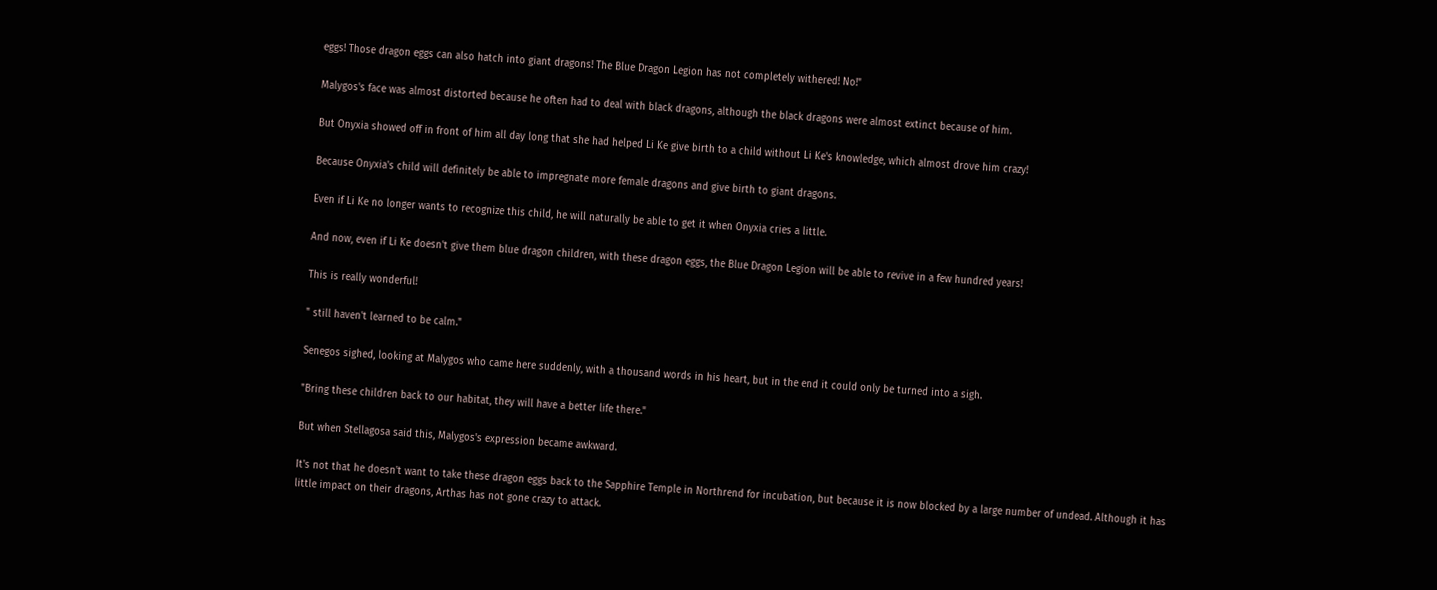eggs! Those dragon eggs can also hatch into giant dragons! The Blue Dragon Legion has not completely withered! No!"

Malygos's face was almost distorted because he often had to deal with black dragons, although the black dragons were almost extinct because of him.

But Onyxia showed off in front of him all day long that she had helped Li Ke give birth to a child without Li Ke's knowledge, which almost drove him crazy!

Because Onyxia's child will definitely be able to impregnate more female dragons and give birth to giant dragons.

Even if Li Ke no longer wants to recognize this child, he will naturally be able to get it when Onyxia cries a little.

And now, even if Li Ke doesn't give them blue dragon children, with these dragon eggs, the Blue Dragon Legion will be able to revive in a few hundred years!

This is really wonderful!

" still haven't learned to be calm."

Senegos sighed, looking at Malygos who came here suddenly, with a thousand words in his heart, but in the end it could only be turned into a sigh.

"Bring these children back to our habitat, they will have a better life there."

But when Stellagosa said this, Malygos's expression became awkward.

It's not that he doesn't want to take these dragon eggs back to the Sapphire Temple in Northrend for incubation, but because it is now blocked by a large number of undead. Although it has little impact on their dragons, Arthas has not gone crazy to attack.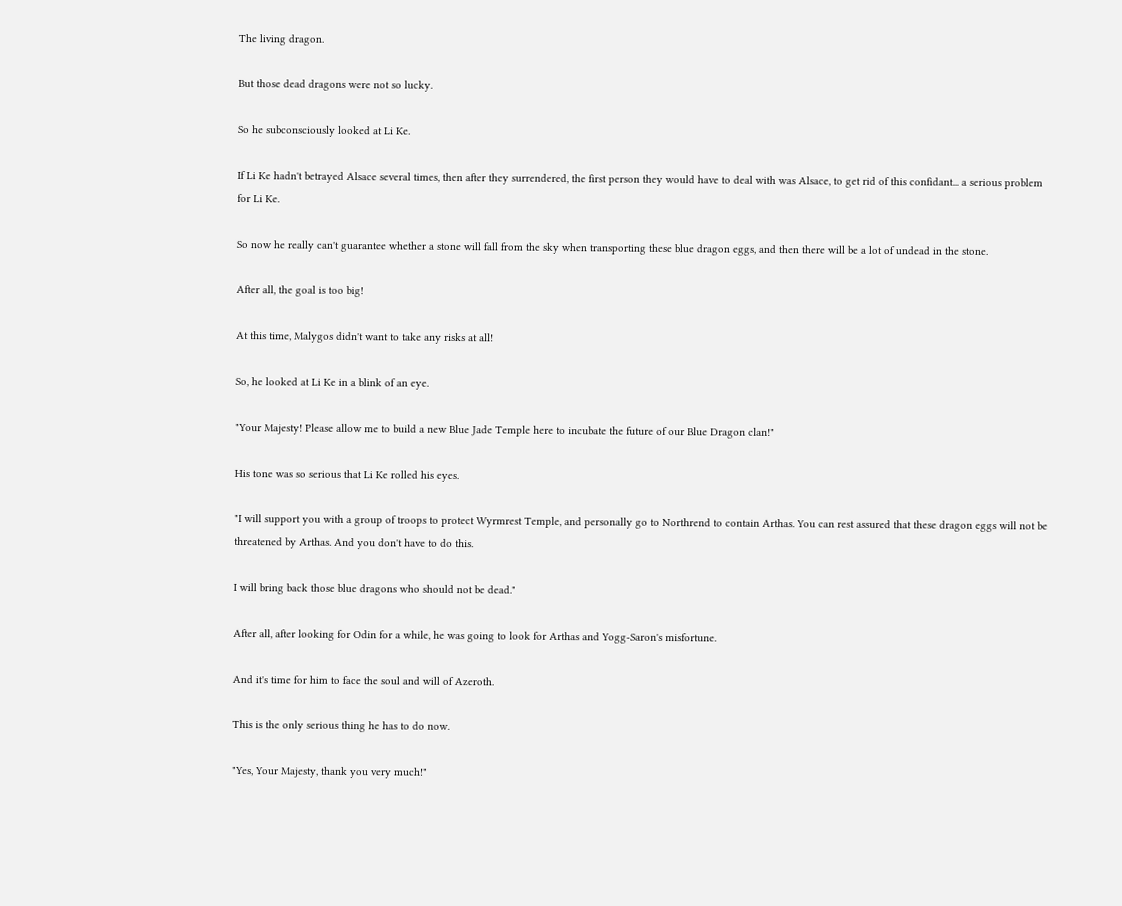The living dragon.

But those dead dragons were not so lucky.

So he subconsciously looked at Li Ke.

If Li Ke hadn't betrayed Alsace several times, then after they surrendered, the first person they would have to deal with was Alsace, to get rid of this confidant... a serious problem for Li Ke.

So now he really can't guarantee whether a stone will fall from the sky when transporting these blue dragon eggs, and then there will be a lot of undead in the stone.

After all, the goal is too big!

At this time, Malygos didn't want to take any risks at all!

So, he looked at Li Ke in a blink of an eye.

"Your Majesty! Please allow me to build a new Blue Jade Temple here to incubate the future of our Blue Dragon clan!"

His tone was so serious that Li Ke rolled his eyes.

"I will support you with a group of troops to protect Wyrmrest Temple, and personally go to Northrend to contain Arthas. You can rest assured that these dragon eggs will not be threatened by Arthas. And you don't have to do this.

I will bring back those blue dragons who should not be dead."

After all, after looking for Odin for a while, he was going to look for Arthas and Yogg-Saron's misfortune.

And it's time for him to face the soul and will of Azeroth.

This is the only serious thing he has to do now.

"Yes, Your Majesty, thank you very much!"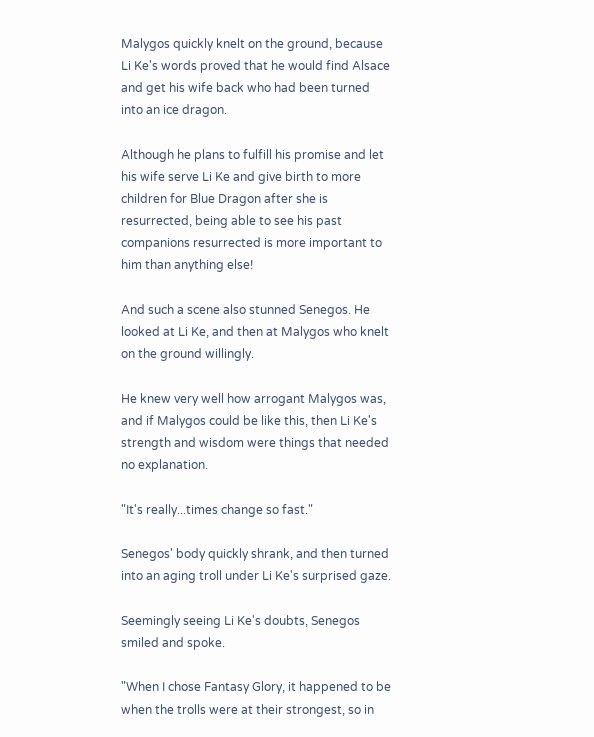Malygos quickly knelt on the ground, because Li Ke's words proved that he would find Alsace and get his wife back who had been turned into an ice dragon.

Although he plans to fulfill his promise and let his wife serve Li Ke and give birth to more children for Blue Dragon after she is resurrected, being able to see his past companions resurrected is more important to him than anything else!

And such a scene also stunned Senegos. He looked at Li Ke, and then at Malygos who knelt on the ground willingly.

He knew very well how arrogant Malygos was, and if Malygos could be like this, then Li Ke's strength and wisdom were things that needed no explanation.

"It's really...times change so fast."

Senegos' body quickly shrank, and then turned into an aging troll under Li Ke's surprised gaze.

Seemingly seeing Li Ke's doubts, Senegos smiled and spoke.

"When I chose Fantasy Glory, it happened to be when the trolls were at their strongest, so in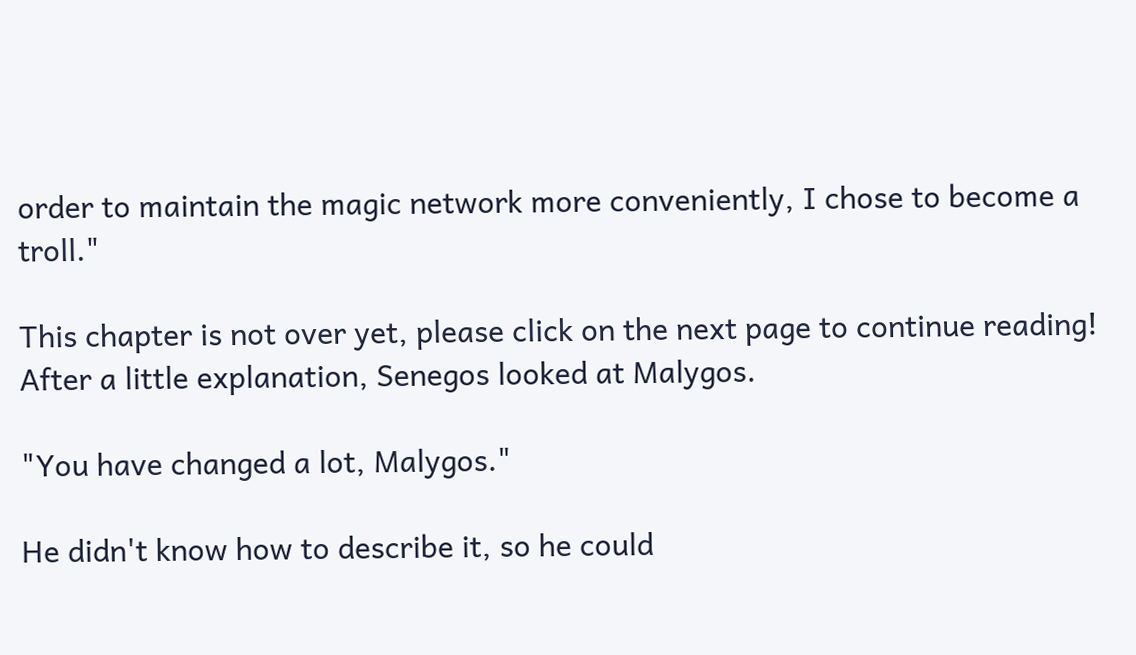order to maintain the magic network more conveniently, I chose to become a troll."

This chapter is not over yet, please click on the next page to continue reading! After a little explanation, Senegos looked at Malygos.

"You have changed a lot, Malygos."

He didn't know how to describe it, so he could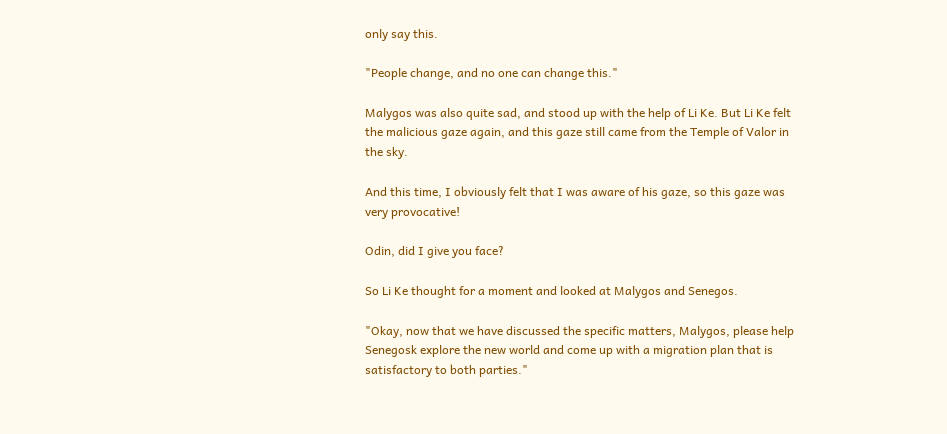only say this.

"People change, and no one can change this."

Malygos was also quite sad, and stood up with the help of Li Ke. But Li Ke felt the malicious gaze again, and this gaze still came from the Temple of Valor in the sky.

And this time, I obviously felt that I was aware of his gaze, so this gaze was very provocative!

Odin, did I give you face?

So Li Ke thought for a moment and looked at Malygos and Senegos.

"Okay, now that we have discussed the specific matters, Malygos, please help Senegosk explore the new world and come up with a migration plan that is satisfactory to both parties."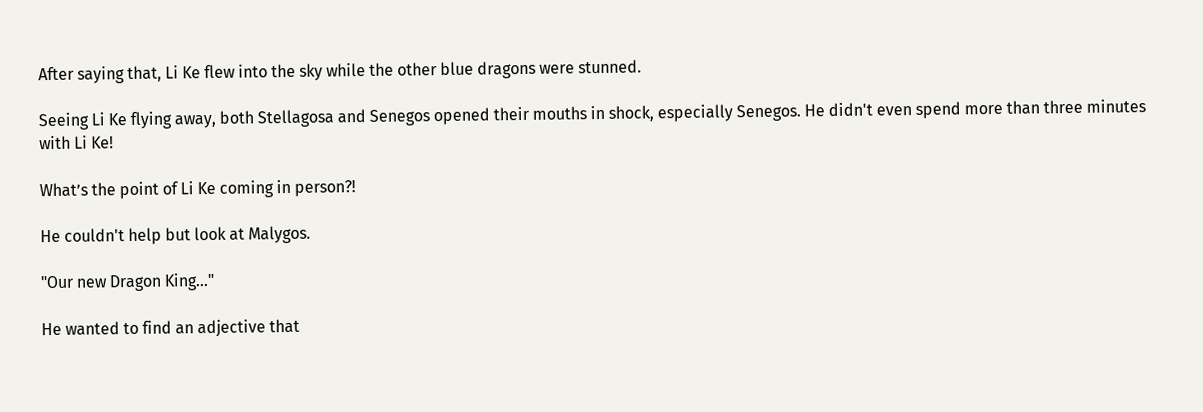After saying that, Li Ke flew into the sky while the other blue dragons were stunned.

Seeing Li Ke flying away, both Stellagosa and Senegos opened their mouths in shock, especially Senegos. He didn't even spend more than three minutes with Li Ke!

What’s the point of Li Ke coming in person?!

He couldn't help but look at Malygos.

"Our new Dragon King..."

He wanted to find an adjective that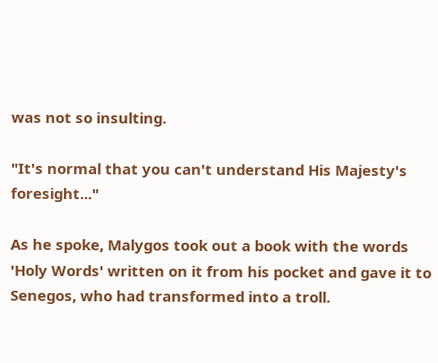was not so insulting.

"It's normal that you can't understand His Majesty's foresight..."

As he spoke, Malygos took out a book with the words 'Holy Words' written on it from his pocket and gave it to Senegos, who had transformed into a troll.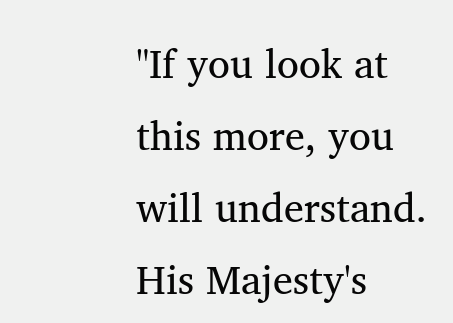"If you look at this more, you will understand. His Majesty's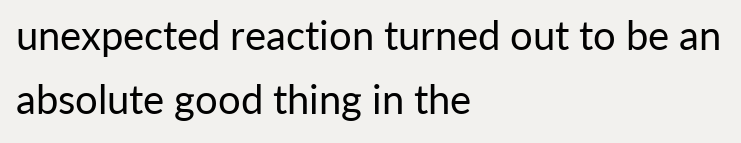unexpected reaction turned out to be an absolute good thing in the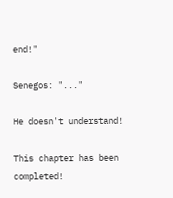end!"

Senegos: "..."

He doesn't understand!

This chapter has been completed!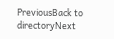PreviousBack to directoryNext